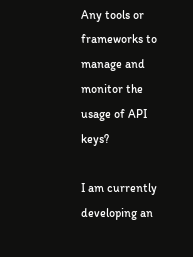Any tools or frameworks to manage and monitor the usage of API keys?

I am currently developing an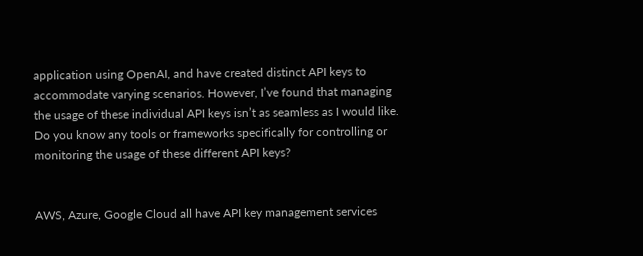application using OpenAI, and have created distinct API keys to accommodate varying scenarios. However, I’ve found that managing the usage of these individual API keys isn’t as seamless as I would like. Do you know any tools or frameworks specifically for controlling or monitoring the usage of these different API keys?


AWS, Azure, Google Cloud all have API key management services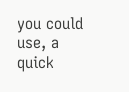you could use, a quick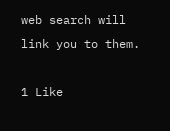web search will link you to them.

1 Like